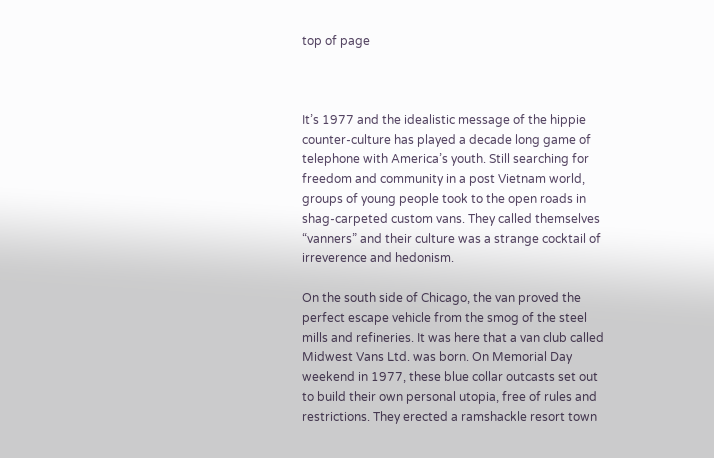top of page



It’s 1977 and the idealistic message of the hippie counter-culture has played a decade long game of telephone with America’s youth. Still searching for freedom and community in a post Vietnam world, groups of young people took to the open roads in shag-carpeted custom vans. They called themselves “vanners” and their culture was a strange cocktail of irreverence and hedonism.

On the south side of Chicago, the van proved the perfect escape vehicle from the smog of the steel mills and refineries. It was here that a van club called Midwest Vans Ltd. was born. On Memorial Day weekend in 1977, these blue collar outcasts set out to build their own personal utopia, free of rules and restrictions. They erected a ramshackle resort town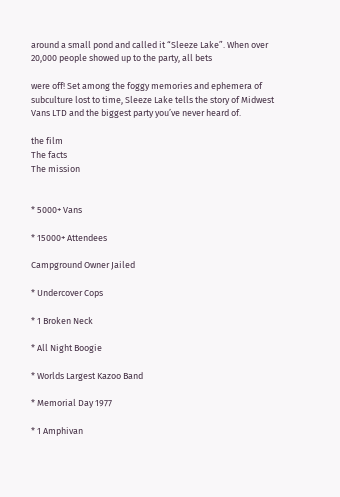around a small pond and called it “Sleeze Lake”. When over 20,000 people showed up to the party, all bets

were off! Set among the foggy memories and ephemera of subculture lost to time, Sleeze Lake tells the story of Midwest Vans LTD and the biggest party you’ve never heard of.

the film
The facts
The mission


* 5000+ Vans

* 15000+ Attendees

Campground Owner Jailed

* Undercover Cops

* 1 Broken Neck

* All Night Boogie

* Worlds Largest Kazoo Band

* Memorial Day 1977

* 1 Amphivan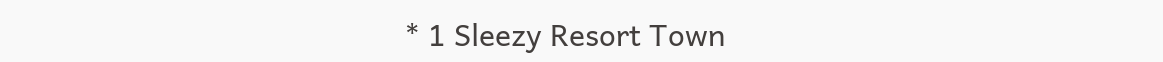* 1 Sleezy Resort Town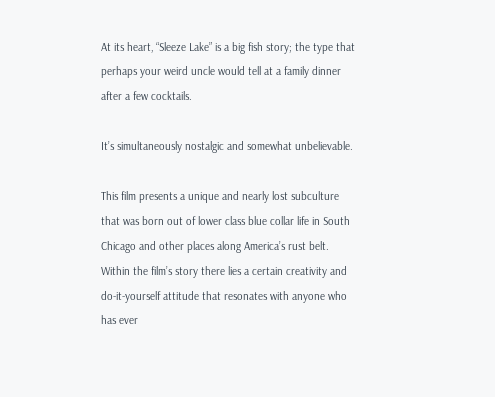At its heart, “Sleeze Lake” is a big fish story; the type that perhaps your weird uncle would tell at a family dinner after a few cocktails.

It’s simultaneously nostalgic and somewhat unbelievable.

This film presents a unique and nearly lost subculture that was born out of lower class blue collar life in South Chicago and other places along America’s rust belt. Within the film’s story there lies a certain creativity and do-it-yourself attitude that resonates with anyone who has ever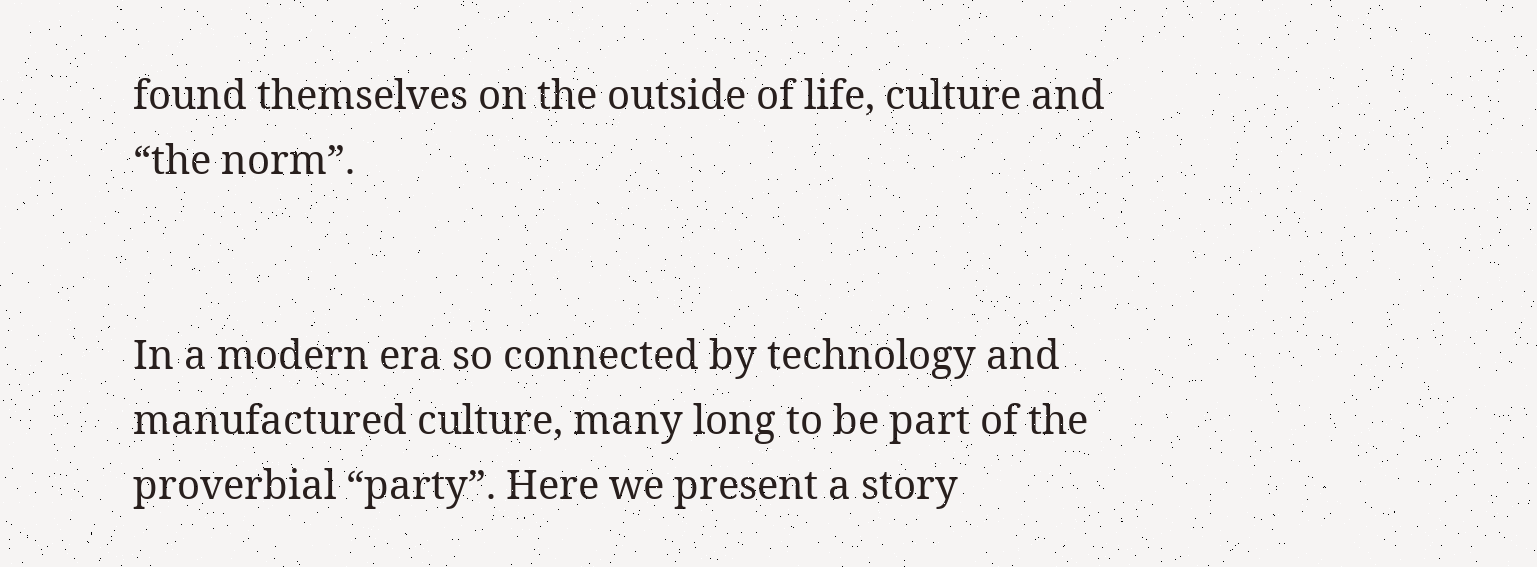found themselves on the outside of life, culture and “the norm”.


In a modern era so connected by technology and manufactured culture, many long to be part of the proverbial “party”. Here we present a story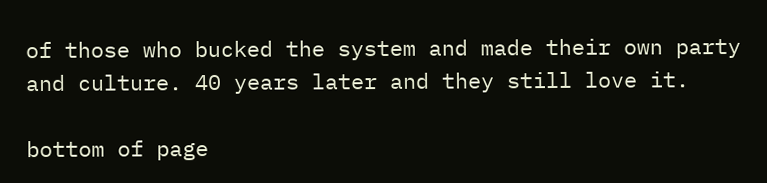of those who bucked the system and made their own party and culture. 40 years later and they still love it.

bottom of page